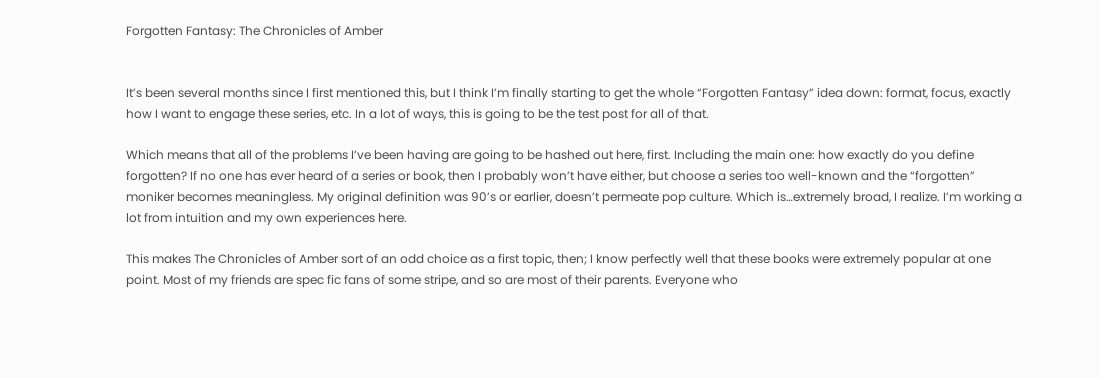Forgotten Fantasy: The Chronicles of Amber


It’s been several months since I first mentioned this, but I think I’m finally starting to get the whole “Forgotten Fantasy” idea down: format, focus, exactly how I want to engage these series, etc. In a lot of ways, this is going to be the test post for all of that.

Which means that all of the problems I’ve been having are going to be hashed out here, first. Including the main one: how exactly do you define forgotten? If no one has ever heard of a series or book, then I probably won’t have either, but choose a series too well-known and the “forgotten” moniker becomes meaningless. My original definition was 90’s or earlier, doesn’t permeate pop culture. Which is…extremely broad, I realize. I’m working a lot from intuition and my own experiences here.

This makes The Chronicles of Amber sort of an odd choice as a first topic, then; I know perfectly well that these books were extremely popular at one point. Most of my friends are spec fic fans of some stripe, and so are most of their parents. Everyone who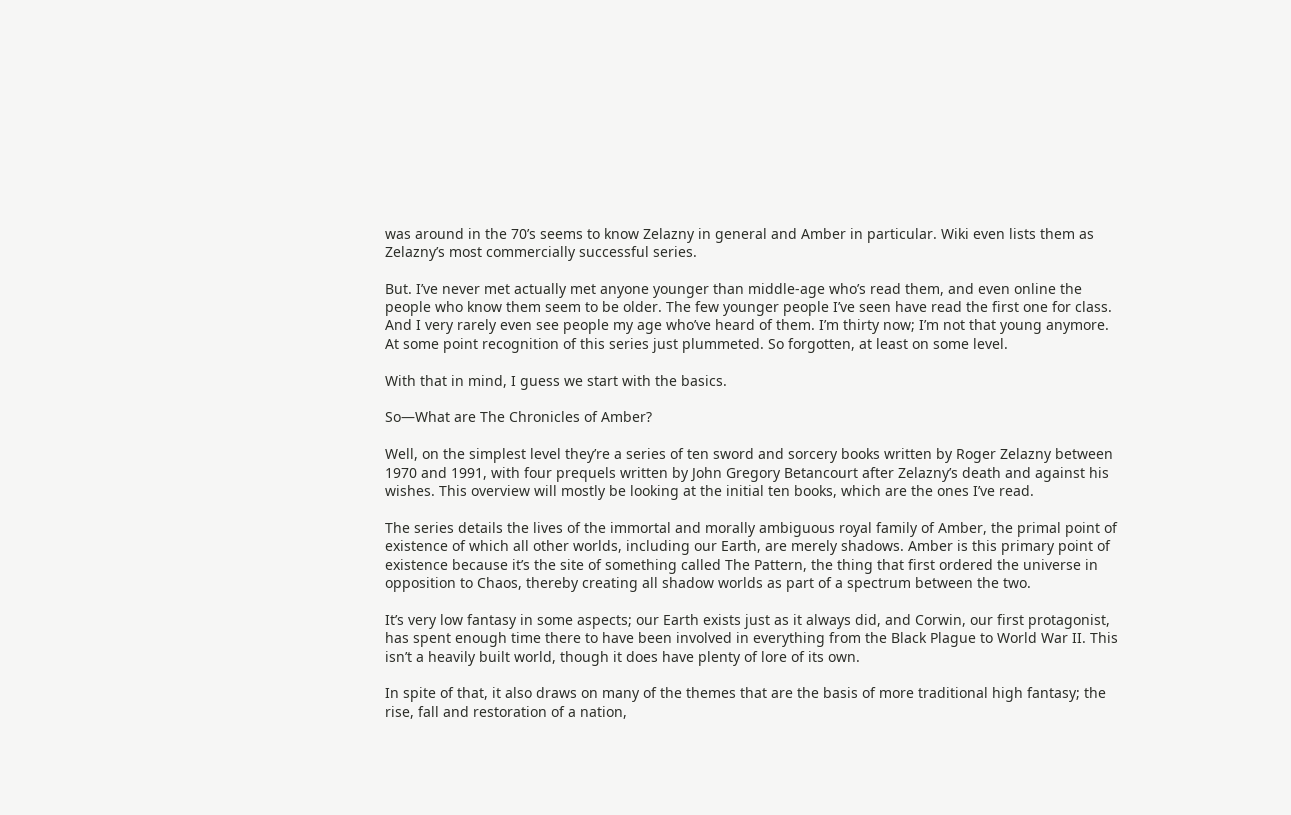was around in the 70’s seems to know Zelazny in general and Amber in particular. Wiki even lists them as Zelazny’s most commercially successful series.

But. I’ve never met actually met anyone younger than middle-age who’s read them, and even online the people who know them seem to be older. The few younger people I’ve seen have read the first one for class. And I very rarely even see people my age who’ve heard of them. I’m thirty now; I’m not that young anymore. At some point recognition of this series just plummeted. So forgotten, at least on some level.

With that in mind, I guess we start with the basics.

So—What are The Chronicles of Amber?

Well, on the simplest level they’re a series of ten sword and sorcery books written by Roger Zelazny between 1970 and 1991, with four prequels written by John Gregory Betancourt after Zelazny’s death and against his wishes. This overview will mostly be looking at the initial ten books, which are the ones I’ve read.

The series details the lives of the immortal and morally ambiguous royal family of Amber, the primal point of existence of which all other worlds, including our Earth, are merely shadows. Amber is this primary point of existence because it’s the site of something called The Pattern, the thing that first ordered the universe in opposition to Chaos, thereby creating all shadow worlds as part of a spectrum between the two.

It’s very low fantasy in some aspects; our Earth exists just as it always did, and Corwin, our first protagonist, has spent enough time there to have been involved in everything from the Black Plague to World War II. This isn’t a heavily built world, though it does have plenty of lore of its own.

In spite of that, it also draws on many of the themes that are the basis of more traditional high fantasy; the rise, fall and restoration of a nation,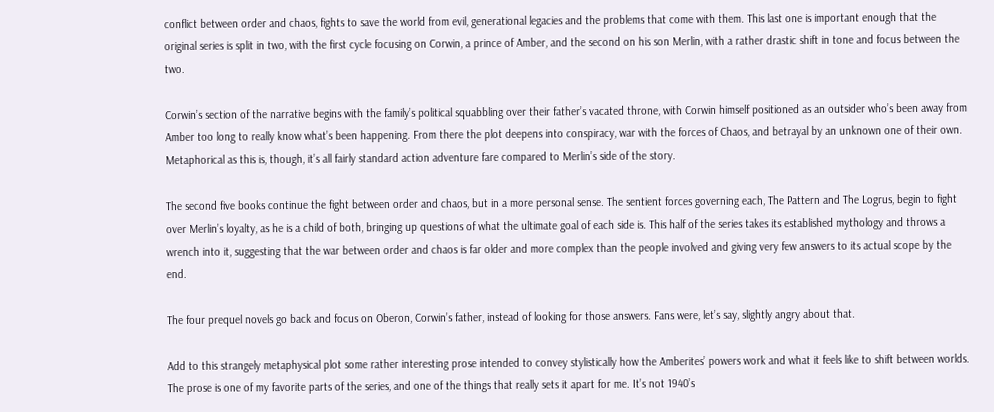conflict between order and chaos, fights to save the world from evil, generational legacies and the problems that come with them. This last one is important enough that the original series is split in two, with the first cycle focusing on Corwin, a prince of Amber, and the second on his son Merlin, with a rather drastic shift in tone and focus between the two.

Corwin’s section of the narrative begins with the family’s political squabbling over their father’s vacated throne, with Corwin himself positioned as an outsider who’s been away from Amber too long to really know what’s been happening. From there the plot deepens into conspiracy, war with the forces of Chaos, and betrayal by an unknown one of their own. Metaphorical as this is, though, it’s all fairly standard action adventure fare compared to Merlin’s side of the story.

The second five books continue the fight between order and chaos, but in a more personal sense. The sentient forces governing each, The Pattern and The Logrus, begin to fight over Merlin’s loyalty, as he is a child of both, bringing up questions of what the ultimate goal of each side is. This half of the series takes its established mythology and throws a wrench into it, suggesting that the war between order and chaos is far older and more complex than the people involved and giving very few answers to its actual scope by the end.

The four prequel novels go back and focus on Oberon, Corwin’s father, instead of looking for those answers. Fans were, let’s say, slightly angry about that.

Add to this strangely metaphysical plot some rather interesting prose intended to convey stylistically how the Amberites’ powers work and what it feels like to shift between worlds. The prose is one of my favorite parts of the series, and one of the things that really sets it apart for me. It’s not 1940’s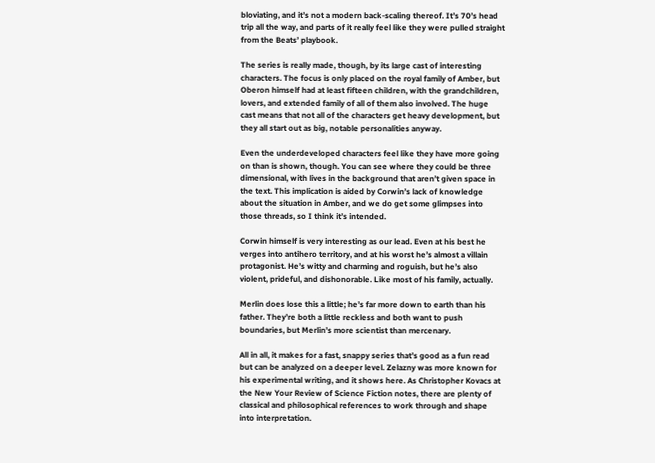bloviating, and it’s not a modern back-scaling thereof. It’s 70’s head trip all the way, and parts of it really feel like they were pulled straight from the Beats’ playbook.

The series is really made, though, by its large cast of interesting characters. The focus is only placed on the royal family of Amber, but Oberon himself had at least fifteen children, with the grandchildren, lovers, and extended family of all of them also involved. The huge cast means that not all of the characters get heavy development, but they all start out as big, notable personalities anyway.

Even the underdeveloped characters feel like they have more going on than is shown, though. You can see where they could be three dimensional, with lives in the background that aren’t given space in the text. This implication is aided by Corwin’s lack of knowledge about the situation in Amber, and we do get some glimpses into those threads, so I think it’s intended.

Corwin himself is very interesting as our lead. Even at his best he verges into antihero territory, and at his worst he’s almost a villain protagonist. He’s witty and charming and roguish, but he’s also violent, prideful, and dishonorable. Like most of his family, actually.

Merlin does lose this a little; he’s far more down to earth than his father. They’re both a little reckless and both want to push boundaries, but Merlin’s more scientist than mercenary.

All in all, it makes for a fast, snappy series that’s good as a fun read but can be analyzed on a deeper level. Zelazny was more known for his experimental writing, and it shows here. As Christopher Kovacs at the New Your Review of Science Fiction notes, there are plenty of classical and philosophical references to work through and shape into interpretation.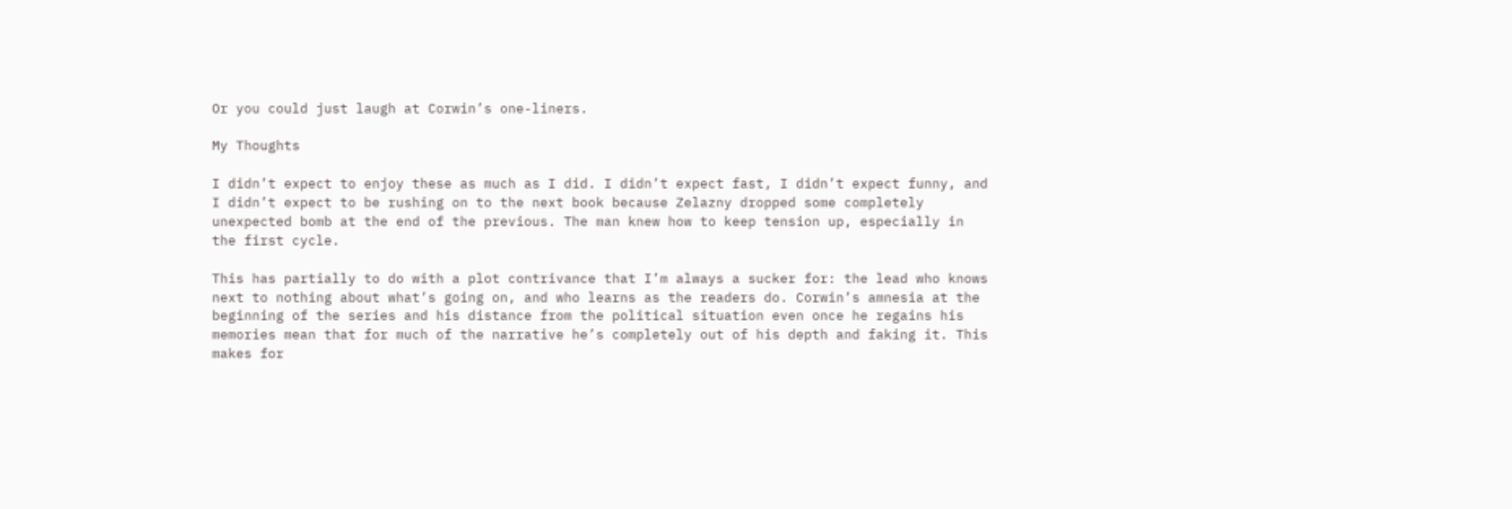Or you could just laugh at Corwin’s one-liners.

My Thoughts

I didn’t expect to enjoy these as much as I did. I didn’t expect fast, I didn’t expect funny, and I didn’t expect to be rushing on to the next book because Zelazny dropped some completely unexpected bomb at the end of the previous. The man knew how to keep tension up, especially in the first cycle.

This has partially to do with a plot contrivance that I’m always a sucker for: the lead who knows next to nothing about what’s going on, and who learns as the readers do. Corwin’s amnesia at the beginning of the series and his distance from the political situation even once he regains his memories mean that for much of the narrative he’s completely out of his depth and faking it. This makes for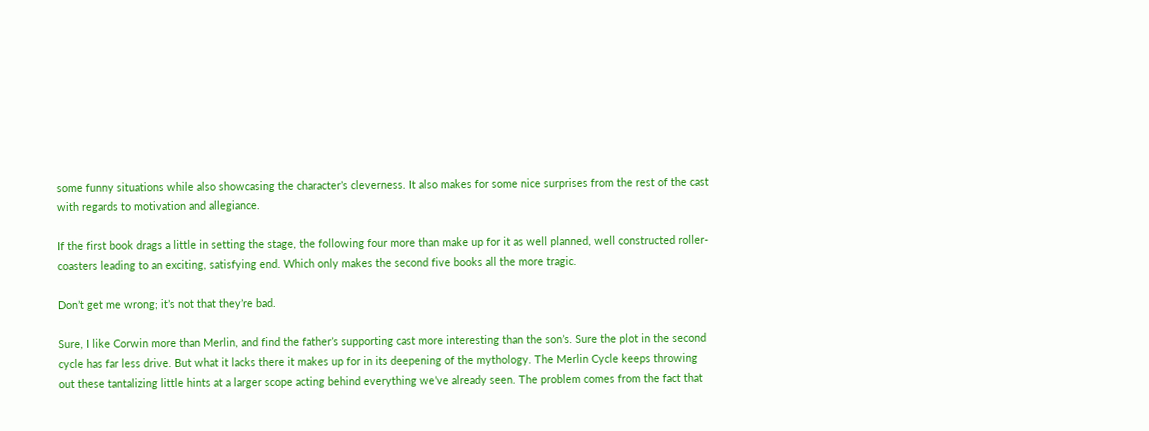some funny situations while also showcasing the character’s cleverness. It also makes for some nice surprises from the rest of the cast with regards to motivation and allegiance.

If the first book drags a little in setting the stage, the following four more than make up for it as well planned, well constructed roller-coasters leading to an exciting, satisfying end. Which only makes the second five books all the more tragic.

Don’t get me wrong; it’s not that they’re bad.

Sure, I like Corwin more than Merlin, and find the father’s supporting cast more interesting than the son’s. Sure the plot in the second cycle has far less drive. But what it lacks there it makes up for in its deepening of the mythology. The Merlin Cycle keeps throwing out these tantalizing little hints at a larger scope acting behind everything we’ve already seen. The problem comes from the fact that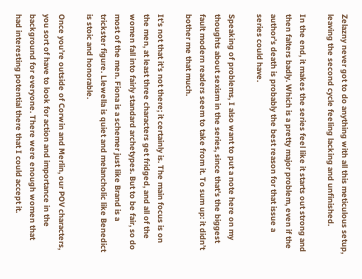Zelazny never got to do anything with all this meticulous setup, leaving the second cycle feeling lacking and unfinished.

In the end, it makes the series feel like it starts out strong and then falters badly. Which is a pretty major problem, even if the author’s death is probably the best reason for that issue a series could have.

Speaking of problems, I also want to put a note here on my thoughts about sexism in the series, since that’s the biggest fault modern readers seem to take from it. To sum up: it didn’t bother me that much.

It’s not that it’s not there; it certainly is. The main focus is on the men, at least three characters get fridged, and all of the women fall into fairly standard archetypes. But to be fair, so do most of the men. Fiona is a schemer just like Brand is a trickster figure. Llewella is quiet and melancholic like Benedict is stoic and honorable.

Once you’re outside of Corwin and Merlin, our POV characters, you sort of have to look for action and importance in the background for everyone. There were enough women that had interesting potential there that I could accept it.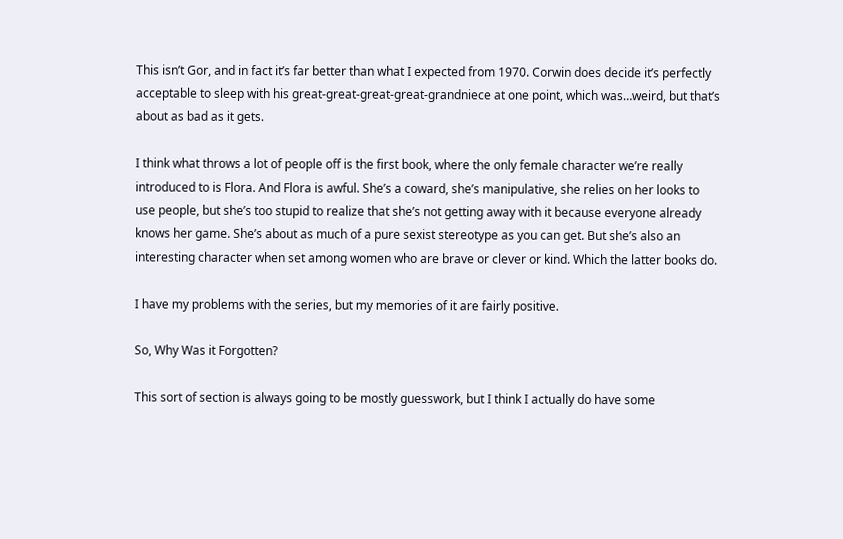This isn’t Gor, and in fact it’s far better than what I expected from 1970. Corwin does decide it’s perfectly acceptable to sleep with his great-great-great-great-grandniece at one point, which was…weird, but that’s about as bad as it gets.

I think what throws a lot of people off is the first book, where the only female character we’re really introduced to is Flora. And Flora is awful. She’s a coward, she’s manipulative, she relies on her looks to use people, but she’s too stupid to realize that she’s not getting away with it because everyone already knows her game. She’s about as much of a pure sexist stereotype as you can get. But she’s also an interesting character when set among women who are brave or clever or kind. Which the latter books do.

I have my problems with the series, but my memories of it are fairly positive.

So, Why Was it Forgotten?

This sort of section is always going to be mostly guesswork, but I think I actually do have some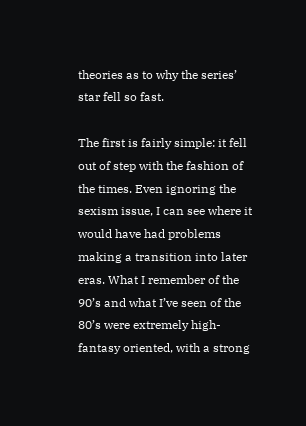theories as to why the series’ star fell so fast.

The first is fairly simple: it fell out of step with the fashion of the times. Even ignoring the sexism issue, I can see where it would have had problems making a transition into later eras. What I remember of the 90’s and what I’ve seen of the 80’s were extremely high-fantasy oriented, with a strong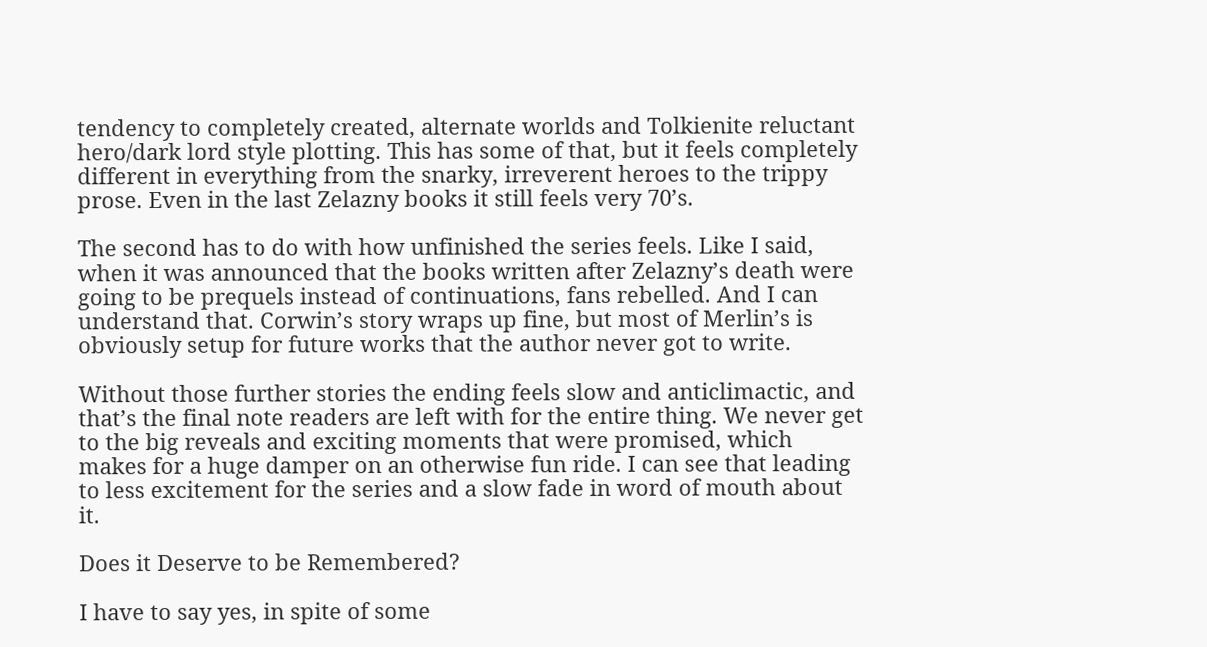tendency to completely created, alternate worlds and Tolkienite reluctant hero/dark lord style plotting. This has some of that, but it feels completely different in everything from the snarky, irreverent heroes to the trippy prose. Even in the last Zelazny books it still feels very 70’s.

The second has to do with how unfinished the series feels. Like I said, when it was announced that the books written after Zelazny’s death were going to be prequels instead of continuations, fans rebelled. And I can understand that. Corwin’s story wraps up fine, but most of Merlin’s is obviously setup for future works that the author never got to write.

Without those further stories the ending feels slow and anticlimactic, and that’s the final note readers are left with for the entire thing. We never get to the big reveals and exciting moments that were promised, which makes for a huge damper on an otherwise fun ride. I can see that leading to less excitement for the series and a slow fade in word of mouth about it.

Does it Deserve to be Remembered?

I have to say yes, in spite of some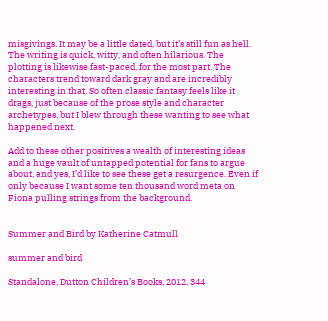misgivings. It may be a little dated, but it’s still fun as hell. The writing is quick, witty, and often hilarious. The plotting is likewise fast-paced, for the most part. The characters trend toward dark gray and are incredibly interesting in that. So often classic fantasy feels like it drags, just because of the prose style and character archetypes, but I blew through these wanting to see what happened next.

Add to these other positives a wealth of interesting ideas and a huge vault of untapped potential for fans to argue about, and yes, I’d like to see these get a resurgence. Even if only because I want some ten thousand word meta on Fiona pulling strings from the background.


Summer and Bird by Katherine Catmull

summer and bird

Standalone, Dutton Children’s Books, 2012, 344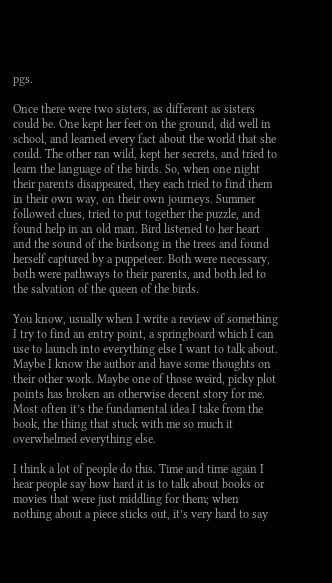pgs.

Once there were two sisters, as different as sisters could be. One kept her feet on the ground, did well in school, and learned every fact about the world that she could. The other ran wild, kept her secrets, and tried to learn the language of the birds. So, when one night their parents disappeared, they each tried to find them in their own way, on their own journeys. Summer followed clues, tried to put together the puzzle, and found help in an old man. Bird listened to her heart and the sound of the birdsong in the trees and found herself captured by a puppeteer. Both were necessary, both were pathways to their parents, and both led to the salvation of the queen of the birds.

You know, usually when I write a review of something I try to find an entry point, a springboard which I can use to launch into everything else I want to talk about. Maybe I know the author and have some thoughts on their other work. Maybe one of those weird, picky plot points has broken an otherwise decent story for me. Most often it’s the fundamental idea I take from the book, the thing that stuck with me so much it overwhelmed everything else.

I think a lot of people do this. Time and time again I hear people say how hard it is to talk about books or movies that were just middling for them; when nothing about a piece sticks out, it’s very hard to say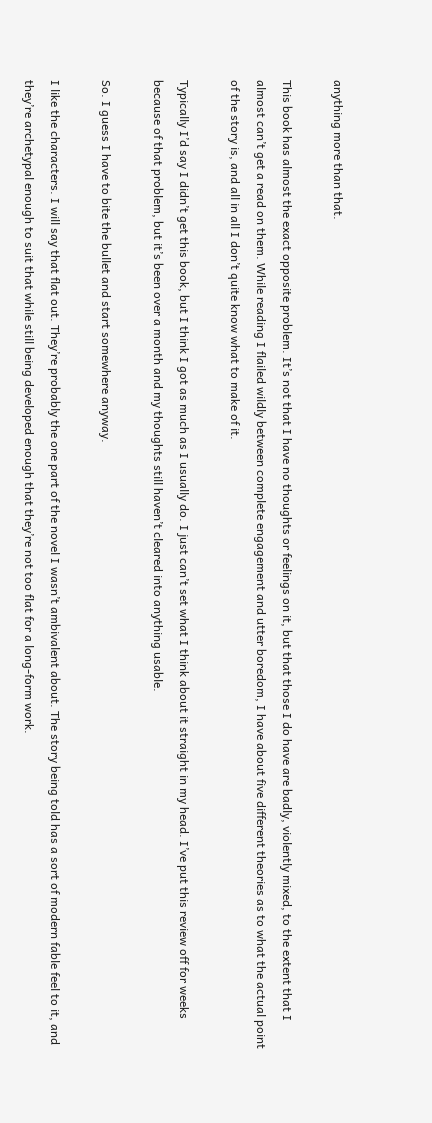anything more than that.

This book has almost the exact opposite problem. It’s not that I have no thoughts or feelings on it, but that those I do have are badly, violently mixed, to the extent that I almost can’t get a read on them. While reading I flailed wildly between complete engagement and utter boredom, I have about five different theories as to what the actual point of the story is, and all in all I don’t quite know what to make of it.

Typically I’d say I didn’t get this book, but I think I got as much as I usually do. I just can’t set what I think about it straight in my head. I’ve put this review off for weeks because of that problem, but it’s been over a month and my thoughts still haven’t cleared into anything usable.

So. I guess I have to bite the bullet and start somewhere anyway.

I like the characters. I will say that flat out. They’re probably the one part of the novel I wasn’t ambivalent about. The story being told has a sort of modern fable feel to it, and they’re archetypal enough to suit that while still being developed enough that they’re not too flat for a long-form work.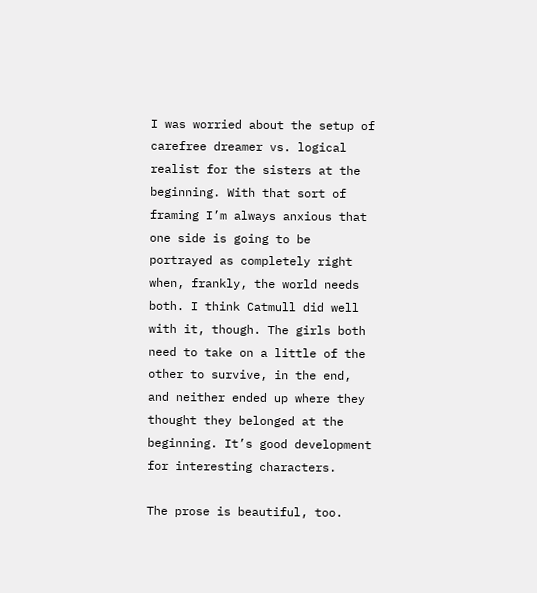I was worried about the setup of carefree dreamer vs. logical realist for the sisters at the beginning. With that sort of framing I’m always anxious that one side is going to be portrayed as completely right when, frankly, the world needs both. I think Catmull did well with it, though. The girls both need to take on a little of the other to survive, in the end, and neither ended up where they thought they belonged at the beginning. It’s good development for interesting characters.

The prose is beautiful, too.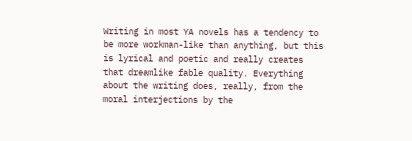Writing in most YA novels has a tendency to be more workman-like than anything, but this is lyrical and poetic and really creates that dreamlike fable quality. Everything about the writing does, really, from the moral interjections by the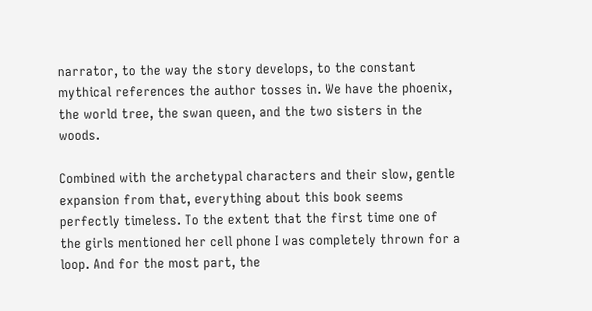narrator, to the way the story develops, to the constant mythical references the author tosses in. We have the phoenix, the world tree, the swan queen, and the two sisters in the woods.

Combined with the archetypal characters and their slow, gentle expansion from that, everything about this book seems perfectly timeless. To the extent that the first time one of the girls mentioned her cell phone I was completely thrown for a loop. And for the most part, the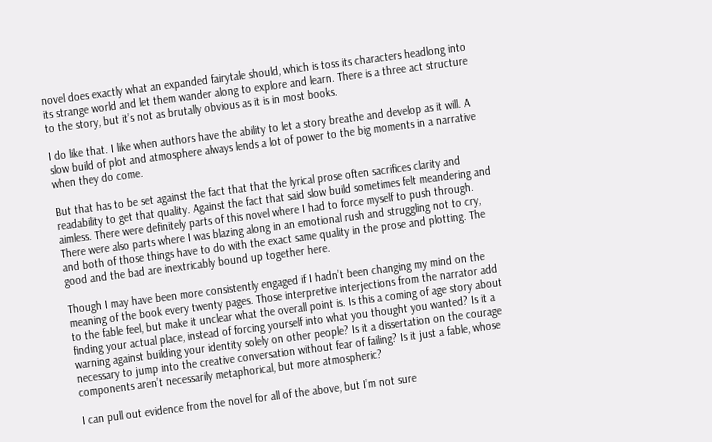novel does exactly what an expanded fairytale should, which is toss its characters headlong into its strange world and let them wander along to explore and learn. There is a three act structure to the story, but it’s not as brutally obvious as it is in most books.

I do like that. I like when authors have the ability to let a story breathe and develop as it will. A slow build of plot and atmosphere always lends a lot of power to the big moments in a narrative when they do come.

But that has to be set against the fact that that the lyrical prose often sacrifices clarity and readability to get that quality. Against the fact that said slow build sometimes felt meandering and aimless. There were definitely parts of this novel where I had to force myself to push through. There were also parts where I was blazing along in an emotional rush and struggling not to cry, and both of those things have to do with the exact same quality in the prose and plotting. The good and the bad are inextricably bound up together here.

Though I may have been more consistently engaged if I hadn’t been changing my mind on the meaning of the book every twenty pages. Those interpretive interjections from the narrator add to the fable feel, but make it unclear what the overall point is. Is this a coming of age story about finding your actual place, instead of forcing yourself into what you thought you wanted? Is it a warning against building your identity solely on other people? Is it a dissertation on the courage necessary to jump into the creative conversation without fear of failing? Is it just a fable, whose components aren’t necessarily metaphorical, but more atmospheric?

I can pull out evidence from the novel for all of the above, but I’m not sure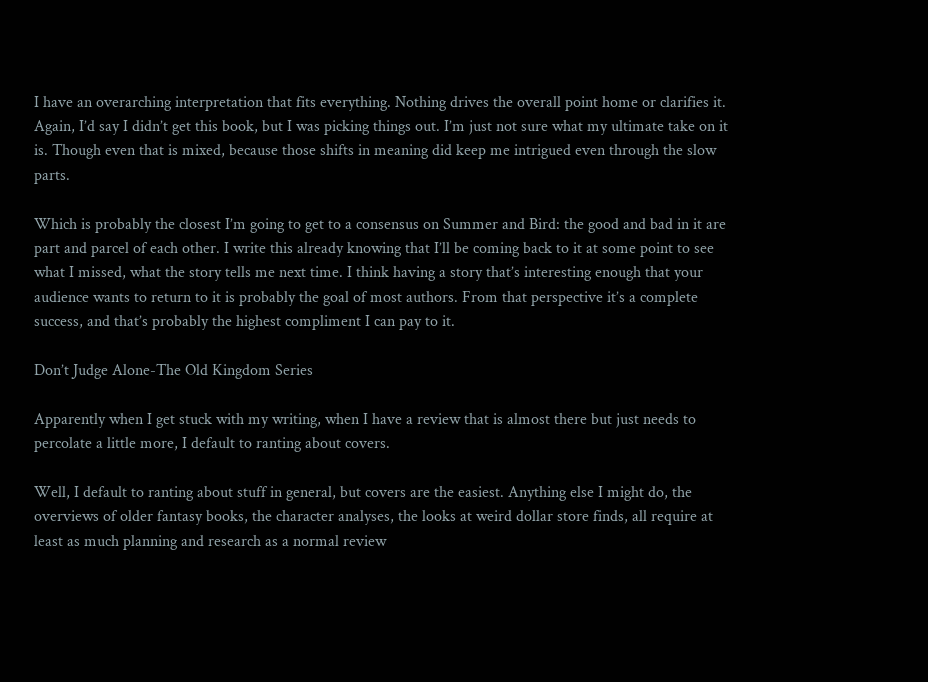I have an overarching interpretation that fits everything. Nothing drives the overall point home or clarifies it. Again, I’d say I didn’t get this book, but I was picking things out. I’m just not sure what my ultimate take on it is. Though even that is mixed, because those shifts in meaning did keep me intrigued even through the slow parts.

Which is probably the closest I’m going to get to a consensus on Summer and Bird: the good and bad in it are part and parcel of each other. I write this already knowing that I’ll be coming back to it at some point to see what I missed, what the story tells me next time. I think having a story that’s interesting enough that your audience wants to return to it is probably the goal of most authors. From that perspective it’s a complete success, and that’s probably the highest compliment I can pay to it.

Don’t Judge Alone-The Old Kingdom Series

Apparently when I get stuck with my writing, when I have a review that is almost there but just needs to percolate a little more, I default to ranting about covers.

Well, I default to ranting about stuff in general, but covers are the easiest. Anything else I might do, the overviews of older fantasy books, the character analyses, the looks at weird dollar store finds, all require at least as much planning and research as a normal review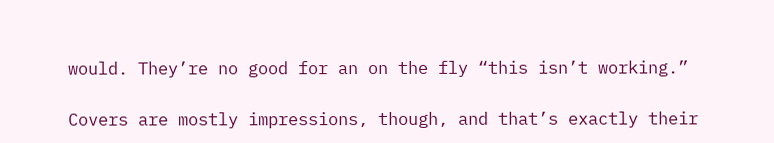would. They’re no good for an on the fly “this isn’t working.”

Covers are mostly impressions, though, and that’s exactly their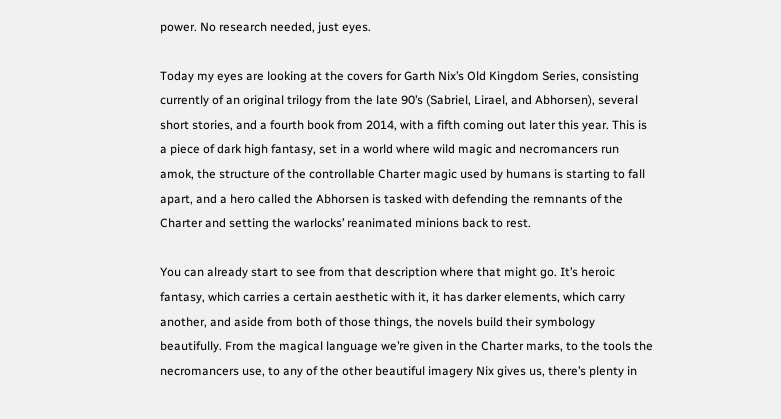power. No research needed, just eyes.

Today my eyes are looking at the covers for Garth Nix’s Old Kingdom Series, consisting currently of an original trilogy from the late 90’s (Sabriel, Lirael, and Abhorsen), several short stories, and a fourth book from 2014, with a fifth coming out later this year. This is a piece of dark high fantasy, set in a world where wild magic and necromancers run amok, the structure of the controllable Charter magic used by humans is starting to fall apart, and a hero called the Abhorsen is tasked with defending the remnants of the Charter and setting the warlocks’ reanimated minions back to rest.

You can already start to see from that description where that might go. It’s heroic fantasy, which carries a certain aesthetic with it, it has darker elements, which carry another, and aside from both of those things, the novels build their symbology beautifully. From the magical language we’re given in the Charter marks, to the tools the necromancers use, to any of the other beautiful imagery Nix gives us, there’s plenty in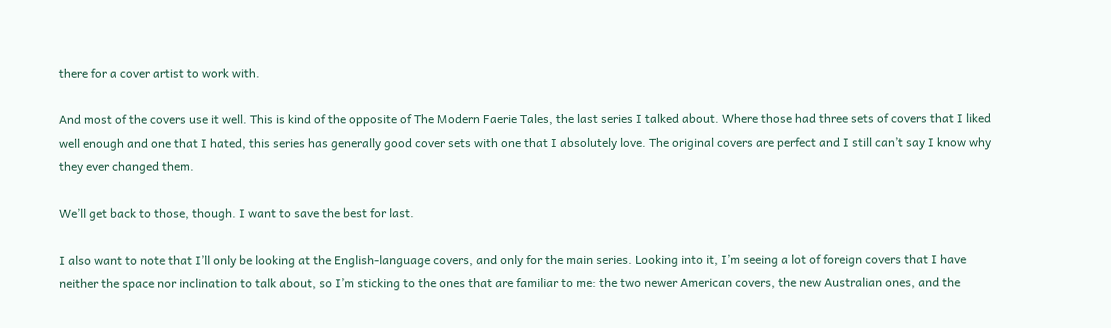there for a cover artist to work with.

And most of the covers use it well. This is kind of the opposite of The Modern Faerie Tales, the last series I talked about. Where those had three sets of covers that I liked well enough and one that I hated, this series has generally good cover sets with one that I absolutely love. The original covers are perfect and I still can’t say I know why they ever changed them.

We’ll get back to those, though. I want to save the best for last.

I also want to note that I’ll only be looking at the English-language covers, and only for the main series. Looking into it, I’m seeing a lot of foreign covers that I have neither the space nor inclination to talk about, so I’m sticking to the ones that are familiar to me: the two newer American covers, the new Australian ones, and the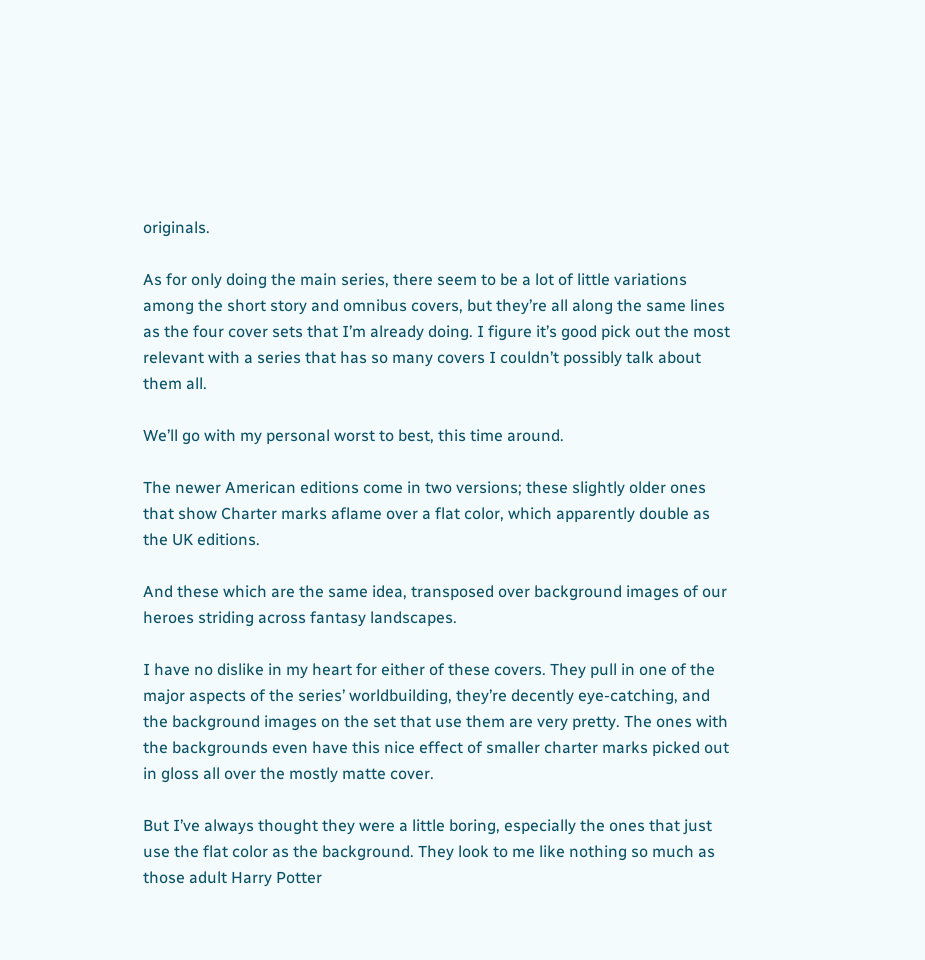originals.

As for only doing the main series, there seem to be a lot of little variations among the short story and omnibus covers, but they’re all along the same lines as the four cover sets that I’m already doing. I figure it’s good pick out the most relevant with a series that has so many covers I couldn’t possibly talk about them all.

We’ll go with my personal worst to best, this time around.

The newer American editions come in two versions; these slightly older ones that show Charter marks aflame over a flat color, which apparently double as the UK editions.

And these which are the same idea, transposed over background images of our heroes striding across fantasy landscapes.

I have no dislike in my heart for either of these covers. They pull in one of the major aspects of the series’ worldbuilding, they’re decently eye-catching, and the background images on the set that use them are very pretty. The ones with the backgrounds even have this nice effect of smaller charter marks picked out in gloss all over the mostly matte cover.

But I’ve always thought they were a little boring, especially the ones that just use the flat color as the background. They look to me like nothing so much as those adult Harry Potter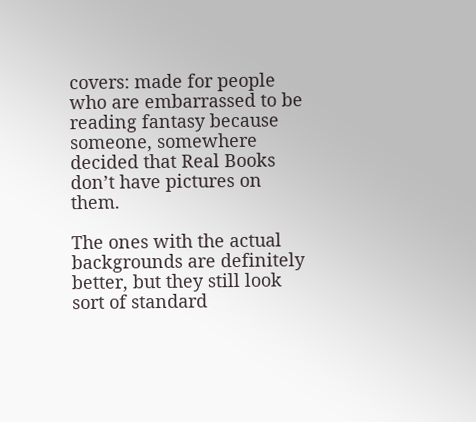covers: made for people who are embarrassed to be reading fantasy because someone, somewhere decided that Real Books don’t have pictures on them.

The ones with the actual backgrounds are definitely better, but they still look sort of standard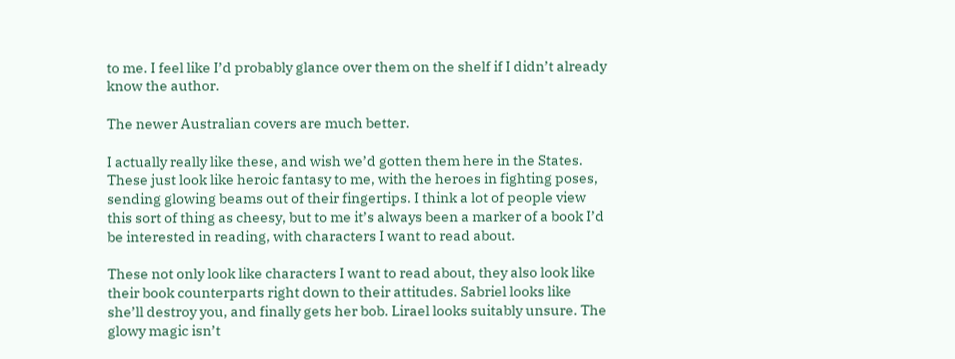to me. I feel like I’d probably glance over them on the shelf if I didn’t already know the author.

The newer Australian covers are much better.

I actually really like these, and wish we’d gotten them here in the States. These just look like heroic fantasy to me, with the heroes in fighting poses, sending glowing beams out of their fingertips. I think a lot of people view this sort of thing as cheesy, but to me it’s always been a marker of a book I’d be interested in reading, with characters I want to read about.

These not only look like characters I want to read about, they also look like their book counterparts right down to their attitudes. Sabriel looks like she’ll destroy you, and finally gets her bob. Lirael looks suitably unsure. The glowy magic isn’t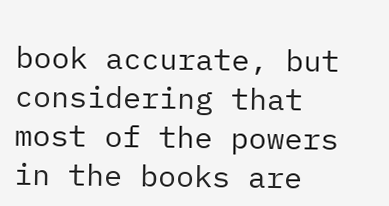book accurate, but considering that most of the powers in the books are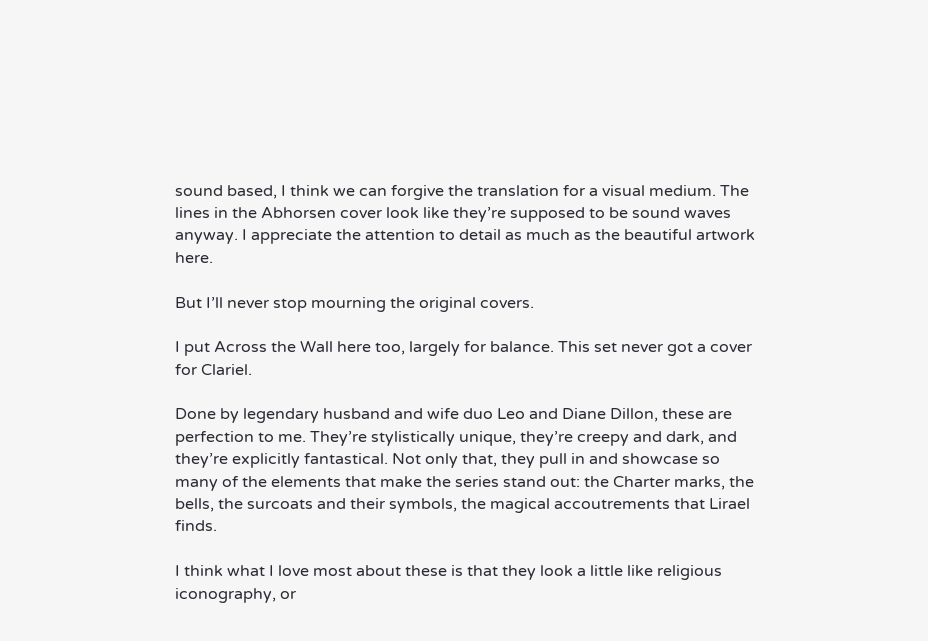sound based, I think we can forgive the translation for a visual medium. The lines in the Abhorsen cover look like they’re supposed to be sound waves anyway. I appreciate the attention to detail as much as the beautiful artwork here.

But I’ll never stop mourning the original covers.

I put Across the Wall here too, largely for balance. This set never got a cover for Clariel.

Done by legendary husband and wife duo Leo and Diane Dillon, these are perfection to me. They’re stylistically unique, they’re creepy and dark, and they’re explicitly fantastical. Not only that, they pull in and showcase so many of the elements that make the series stand out: the Charter marks, the bells, the surcoats and their symbols, the magical accoutrements that Lirael finds.

I think what I love most about these is that they look a little like religious iconography, or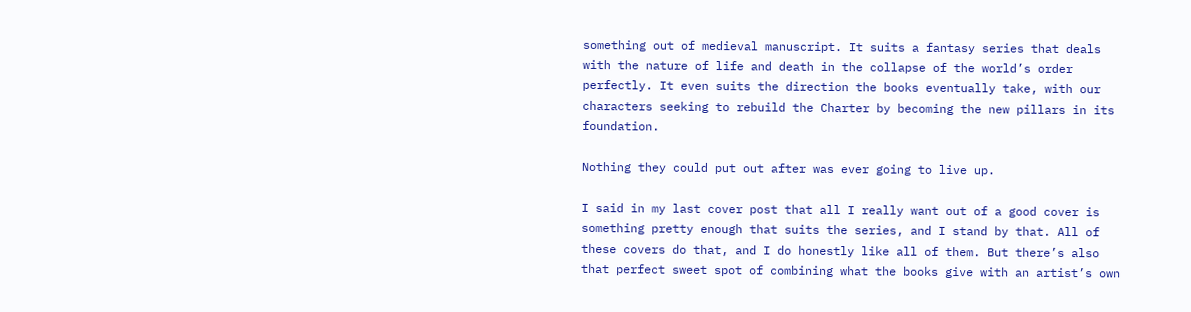something out of medieval manuscript. It suits a fantasy series that deals with the nature of life and death in the collapse of the world’s order perfectly. It even suits the direction the books eventually take, with our characters seeking to rebuild the Charter by becoming the new pillars in its foundation.

Nothing they could put out after was ever going to live up.

I said in my last cover post that all I really want out of a good cover is something pretty enough that suits the series, and I stand by that. All of these covers do that, and I do honestly like all of them. But there’s also that perfect sweet spot of combining what the books give with an artist’s own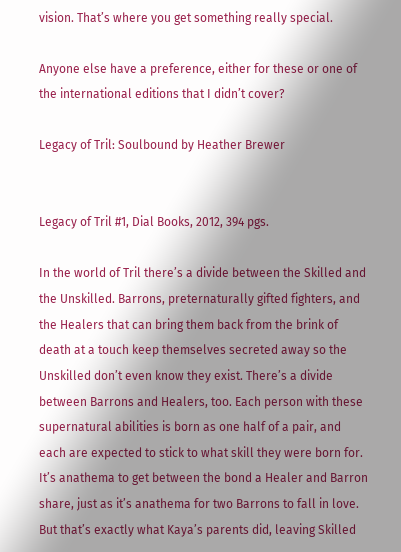vision. That’s where you get something really special.

Anyone else have a preference, either for these or one of the international editions that I didn’t cover?

Legacy of Tril: Soulbound by Heather Brewer


Legacy of Tril #1, Dial Books, 2012, 394 pgs.

In the world of Tril there’s a divide between the Skilled and the Unskilled. Barrons, preternaturally gifted fighters, and the Healers that can bring them back from the brink of death at a touch keep themselves secreted away so the Unskilled don’t even know they exist. There’s a divide between Barrons and Healers, too. Each person with these supernatural abilities is born as one half of a pair, and each are expected to stick to what skill they were born for. It’s anathema to get between the bond a Healer and Barron share, just as it’s anathema for two Barrons to fall in love. But that’s exactly what Kaya’s parents did, leaving Skilled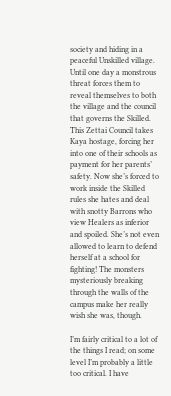society and hiding in a peaceful Unskilled village. Until one day a monstrous threat forces them to reveal themselves to both the village and the council that governs the Skilled. This Zettai Council takes Kaya hostage, forcing her into one of their schools as payment for her parents’ safety. Now she’s forced to work inside the Skilled rules she hates and deal with snotty Barrons who view Healers as inferior and spoiled. She’s not even allowed to learn to defend herself at a school for fighting! The monsters mysteriously breaking through the walls of the campus make her really wish she was, though.

I’m fairly critical to a lot of the things I read; on some level I’m probably a little too critical. I have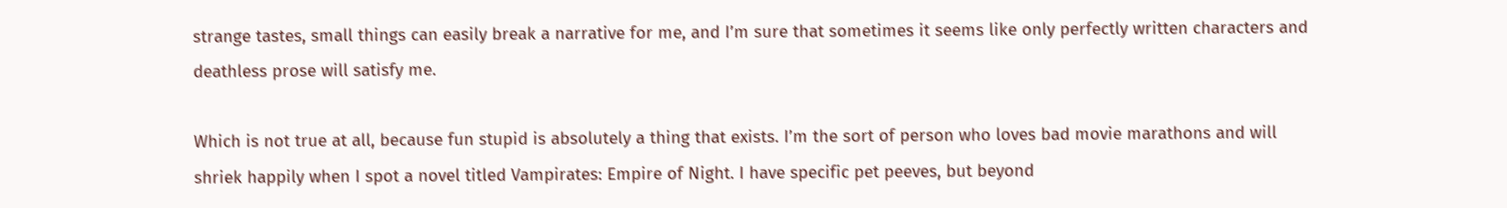strange tastes, small things can easily break a narrative for me, and I’m sure that sometimes it seems like only perfectly written characters and deathless prose will satisfy me.

Which is not true at all, because fun stupid is absolutely a thing that exists. I’m the sort of person who loves bad movie marathons and will shriek happily when I spot a novel titled Vampirates: Empire of Night. I have specific pet peeves, but beyond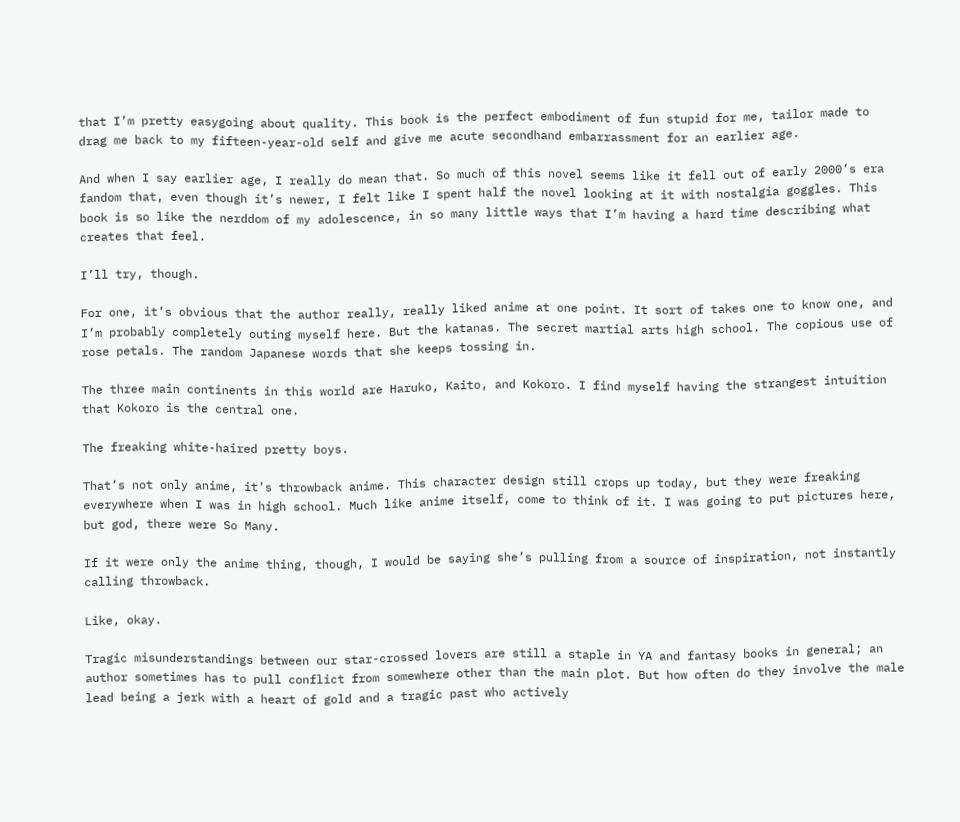that I’m pretty easygoing about quality. This book is the perfect embodiment of fun stupid for me, tailor made to drag me back to my fifteen-year-old self and give me acute secondhand embarrassment for an earlier age.

And when I say earlier age, I really do mean that. So much of this novel seems like it fell out of early 2000’s era fandom that, even though it’s newer, I felt like I spent half the novel looking at it with nostalgia goggles. This book is so like the nerddom of my adolescence, in so many little ways that I’m having a hard time describing what creates that feel.

I’ll try, though.

For one, it’s obvious that the author really, really liked anime at one point. It sort of takes one to know one, and I’m probably completely outing myself here. But the katanas. The secret martial arts high school. The copious use of rose petals. The random Japanese words that she keeps tossing in.

The three main continents in this world are Haruko, Kaito, and Kokoro. I find myself having the strangest intuition that Kokoro is the central one.

The freaking white-haired pretty boys.

That’s not only anime, it’s throwback anime. This character design still crops up today, but they were freaking everywhere when I was in high school. Much like anime itself, come to think of it. I was going to put pictures here, but god, there were So Many.

If it were only the anime thing, though, I would be saying she’s pulling from a source of inspiration, not instantly calling throwback.

Like, okay.

Tragic misunderstandings between our star-crossed lovers are still a staple in YA and fantasy books in general; an author sometimes has to pull conflict from somewhere other than the main plot. But how often do they involve the male lead being a jerk with a heart of gold and a tragic past who actively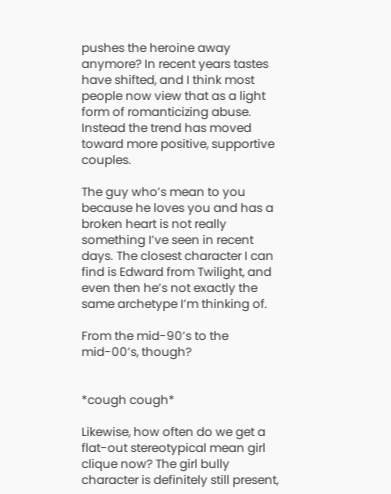pushes the heroine away anymore? In recent years tastes have shifted, and I think most people now view that as a light form of romanticizing abuse. Instead the trend has moved toward more positive, supportive couples.

The guy who’s mean to you because he loves you and has a broken heart is not really something I’ve seen in recent days. The closest character I can find is Edward from Twilight, and even then he’s not exactly the same archetype I’m thinking of.

From the mid-90’s to the mid-00’s, though?


*cough cough*

Likewise, how often do we get a flat-out stereotypical mean girl clique now? The girl bully character is definitely still present,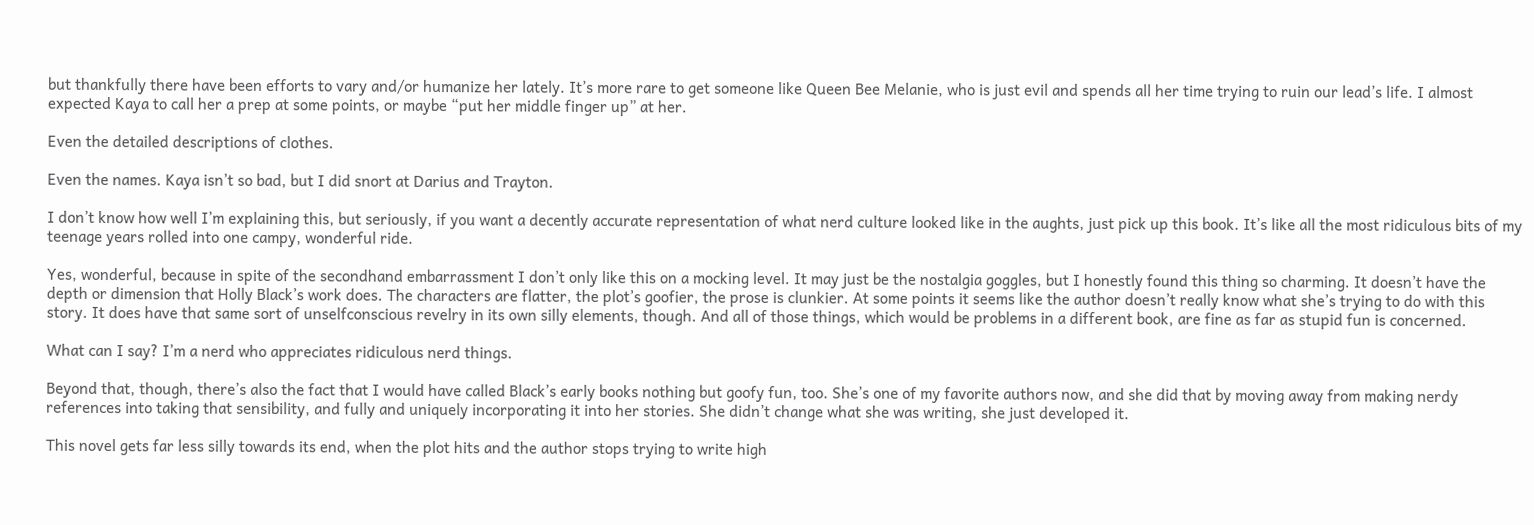but thankfully there have been efforts to vary and/or humanize her lately. It’s more rare to get someone like Queen Bee Melanie, who is just evil and spends all her time trying to ruin our lead’s life. I almost expected Kaya to call her a prep at some points, or maybe “put her middle finger up” at her.

Even the detailed descriptions of clothes.

Even the names. Kaya isn’t so bad, but I did snort at Darius and Trayton.

I don’t know how well I’m explaining this, but seriously, if you want a decently accurate representation of what nerd culture looked like in the aughts, just pick up this book. It’s like all the most ridiculous bits of my teenage years rolled into one campy, wonderful ride.

Yes, wonderful, because in spite of the secondhand embarrassment I don’t only like this on a mocking level. It may just be the nostalgia goggles, but I honestly found this thing so charming. It doesn’t have the depth or dimension that Holly Black’s work does. The characters are flatter, the plot’s goofier, the prose is clunkier. At some points it seems like the author doesn’t really know what she’s trying to do with this story. It does have that same sort of unselfconscious revelry in its own silly elements, though. And all of those things, which would be problems in a different book, are fine as far as stupid fun is concerned.

What can I say? I’m a nerd who appreciates ridiculous nerd things.

Beyond that, though, there’s also the fact that I would have called Black’s early books nothing but goofy fun, too. She’s one of my favorite authors now, and she did that by moving away from making nerdy references into taking that sensibility, and fully and uniquely incorporating it into her stories. She didn’t change what she was writing, she just developed it.

This novel gets far less silly towards its end, when the plot hits and the author stops trying to write high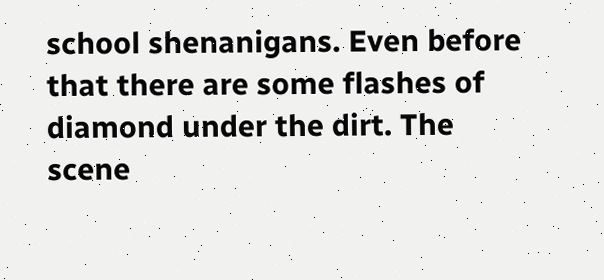school shenanigans. Even before that there are some flashes of diamond under the dirt. The scene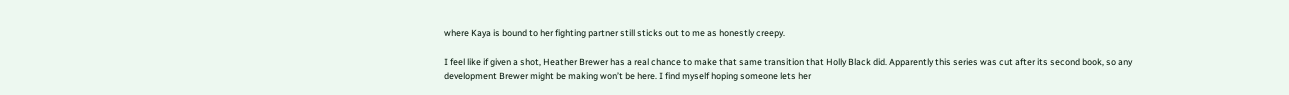where Kaya is bound to her fighting partner still sticks out to me as honestly creepy.

I feel like if given a shot, Heather Brewer has a real chance to make that same transition that Holly Black did. Apparently this series was cut after its second book, so any development Brewer might be making won’t be here. I find myself hoping someone lets her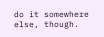do it somewhere else, though.